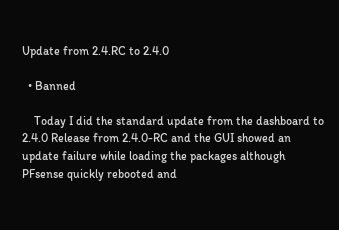Update from 2.4.RC to 2.4.0

  • Banned

    Today I did the standard update from the dashboard to 2.4.0 Release from 2.4.0-RC and the GUI showed an update failure while loading the packages although PFsense quickly rebooted and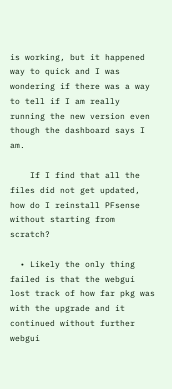is working, but it happened way to quick and I was wondering if there was a way to tell if I am really running the new version even though the dashboard says I am.

    If I find that all the files did not get updated, how do I reinstall PFsense without starting from scratch?

  • Likely the only thing failed is that the webgui lost track of how far pkg was with the upgrade and it continued without further webgui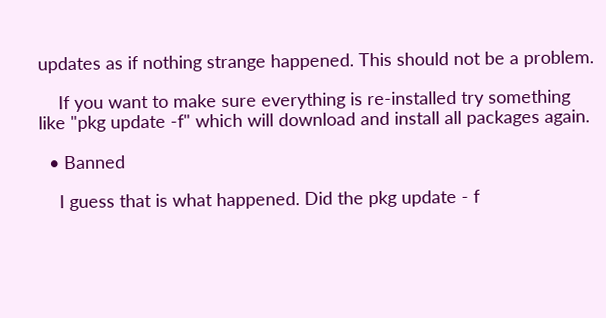updates as if nothing strange happened. This should not be a problem.

    If you want to make sure everything is re-installed try something like "pkg update -f" which will download and install all packages again.

  • Banned

    I guess that is what happened. Did the pkg update - f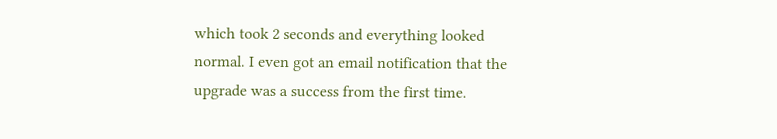which took 2 seconds and everything looked normal. I even got an email notification that the upgrade was a success from the first time.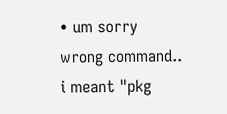• um sorry wrong command.. i meant "pkg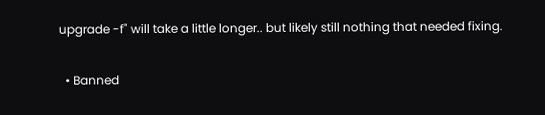upgrade -f" will take a little longer.. but likely still nothing that needed fixing.

  • Banned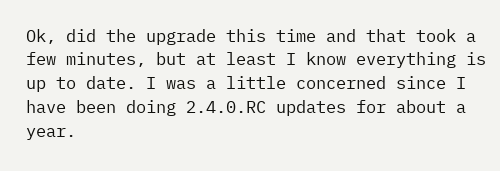Ok, did the upgrade this time and that took a few minutes, but at least I know everything is up to date. I was a little concerned since I have been doing 2.4.0.RC updates for about a year.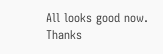All looks good now. Thanks